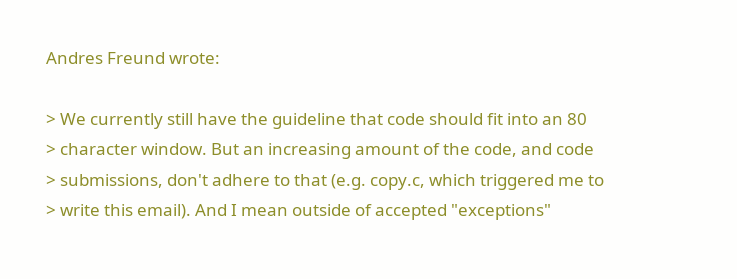Andres Freund wrote:

> We currently still have the guideline that code should fit into an 80
> character window. But an increasing amount of the code, and code
> submissions, don't adhere to that (e.g. copy.c, which triggered me to
> write this email). And I mean outside of accepted "exceptions"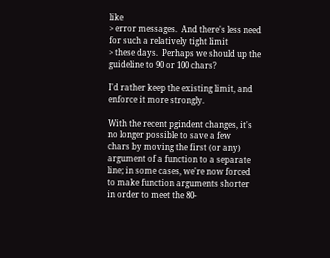like
> error messages.  And there's less need for such a relatively tight limit
> these days.  Perhaps we should up the guideline to 90 or 100 chars?

I'd rather keep the existing limit, and enforce it more strongly.

With the recent pgindent changes, it's no longer possible to save a few
chars by moving the first (or any) argument of a function to a separate
line; in some cases, we're now forced to make function arguments shorter
in order to meet the 80-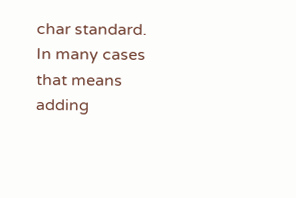char standard.  In many cases that means adding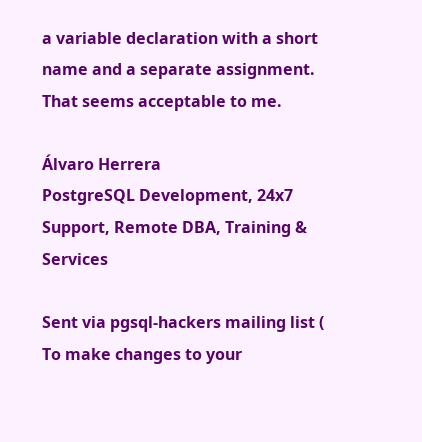a variable declaration with a short name and a separate assignment.
That seems acceptable to me.

Álvaro Herrera
PostgreSQL Development, 24x7 Support, Remote DBA, Training & Services

Sent via pgsql-hackers mailing list (
To make changes to your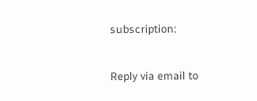subscription:

Reply via email to